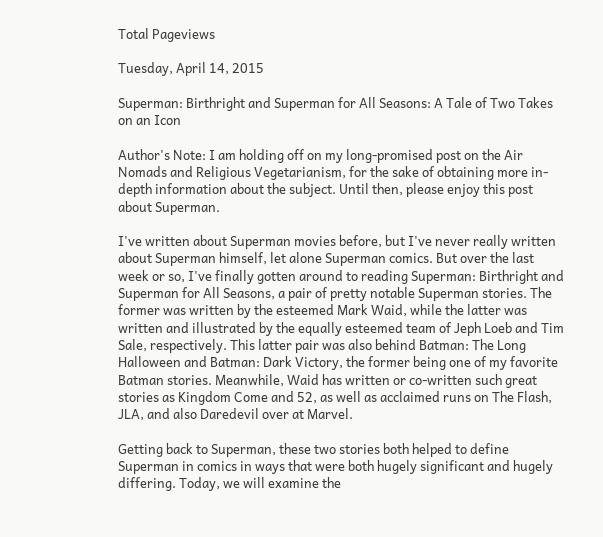Total Pageviews

Tuesday, April 14, 2015

Superman: Birthright and Superman for All Seasons: A Tale of Two Takes on an Icon

Author's Note: I am holding off on my long-promised post on the Air Nomads and Religious Vegetarianism, for the sake of obtaining more in-depth information about the subject. Until then, please enjoy this post about Superman.

I've written about Superman movies before, but I've never really written about Superman himself, let alone Superman comics. But over the last week or so, I've finally gotten around to reading Superman: Birthright and Superman for All Seasons, a pair of pretty notable Superman stories. The former was written by the esteemed Mark Waid, while the latter was written and illustrated by the equally esteemed team of Jeph Loeb and Tim Sale, respectively. This latter pair was also behind Batman: The Long Halloween and Batman: Dark Victory, the former being one of my favorite Batman stories. Meanwhile, Waid has written or co-written such great stories as Kingdom Come and 52, as well as acclaimed runs on The Flash, JLA, and also Daredevil over at Marvel.

Getting back to Superman, these two stories both helped to define Superman in comics in ways that were both hugely significant and hugely differing. Today, we will examine the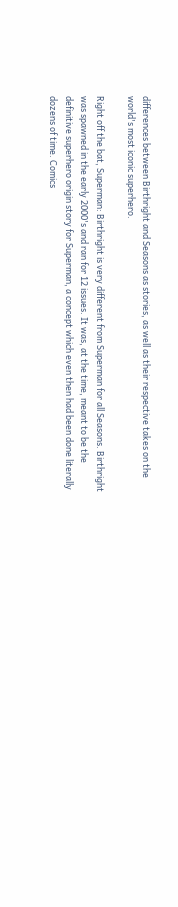differences between Birthright and Seasons as stories, as well as their respective takes on the world's most iconic superhero.

Right off the bat, Superman: Birthright is very different from Superman for all Seasons. Birthright was spawned in the early 2000's and ran for 12 issues. It was, at the time, meant to be the definitive superhero origin story for Superman, a concept which even then had been done literally dozens of time. Comics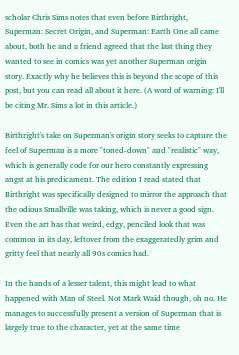scholar Chris Sims notes that even before Birthright, Superman: Secret Origin, and Superman: Earth One all came about, both he and a friend agreed that the last thing they wanted to see in comics was yet another Superman origin story. Exactly why he believes this is beyond the scope of this post, but you can read all about it here. (A word of warning: I'll be citing Mr. Sims a lot in this article.)

Birthright's take on Superman's origin story seeks to capture the feel of Superman is a more "toned-down" and "realistic" way, which is generally code for our hero constantly expressing angst at his predicament. The edition I read stated that Birthright was specifically designed to mirror the approach that the odious Smallville was taking, which is never a good sign. Even the art has that weird, edgy, penciled look that was common in its day, leftover from the exaggeratedly grim and gritty feel that nearly all 90s comics had.

In the hands of a lesser talent, this might lead to what happened with Man of Steel. Not Mark Waid though, oh no. He manages to successfully present a version of Superman that is largely true to the character, yet at the same time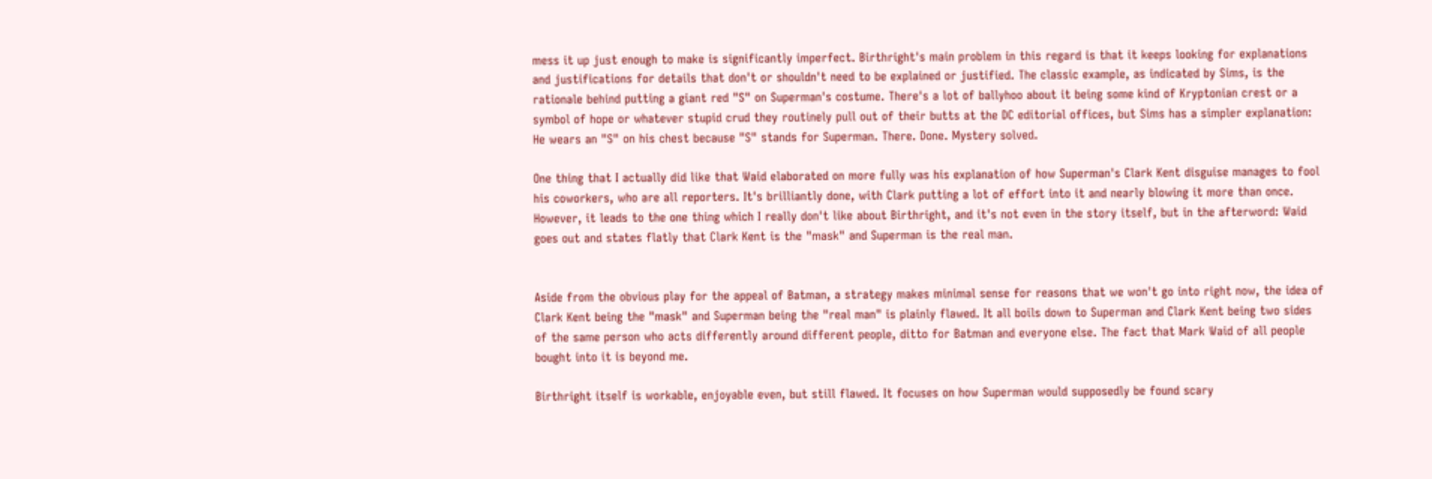mess it up just enough to make is significantly imperfect. Birthright's main problem in this regard is that it keeps looking for explanations and justifications for details that don't or shouldn't need to be explained or justified. The classic example, as indicated by Sims, is the rationale behind putting a giant red "S" on Superman's costume. There's a lot of ballyhoo about it being some kind of Kryptonian crest or a symbol of hope or whatever stupid crud they routinely pull out of their butts at the DC editorial offices, but Sims has a simpler explanation: He wears an "S" on his chest because "S" stands for Superman. There. Done. Mystery solved.

One thing that I actually did like that Waid elaborated on more fully was his explanation of how Superman's Clark Kent disguise manages to fool his coworkers, who are all reporters. It's brilliantly done, with Clark putting a lot of effort into it and nearly blowing it more than once. However, it leads to the one thing which I really don't like about Birthright, and it's not even in the story itself, but in the afterword: Waid goes out and states flatly that Clark Kent is the "mask" and Superman is the real man.


Aside from the obvious play for the appeal of Batman, a strategy makes minimal sense for reasons that we won't go into right now, the idea of Clark Kent being the "mask" and Superman being the "real man" is plainly flawed. It all boils down to Superman and Clark Kent being two sides of the same person who acts differently around different people, ditto for Batman and everyone else. The fact that Mark Waid of all people bought into it is beyond me.

Birthright itself is workable, enjoyable even, but still flawed. It focuses on how Superman would supposedly be found scary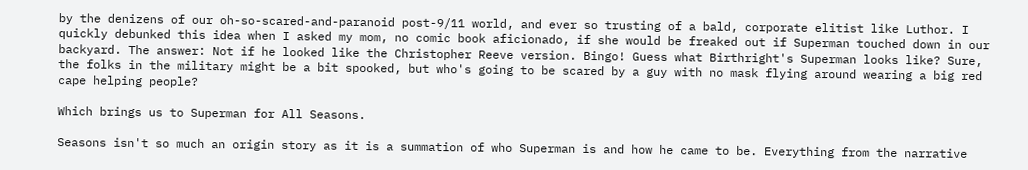by the denizens of our oh-so-scared-and-paranoid post-9/11 world, and ever so trusting of a bald, corporate elitist like Luthor. I quickly debunked this idea when I asked my mom, no comic book aficionado, if she would be freaked out if Superman touched down in our backyard. The answer: Not if he looked like the Christopher Reeve version. Bingo! Guess what Birthright's Superman looks like? Sure, the folks in the military might be a bit spooked, but who's going to be scared by a guy with no mask flying around wearing a big red cape helping people?

Which brings us to Superman for All Seasons.

Seasons isn't so much an origin story as it is a summation of who Superman is and how he came to be. Everything from the narrative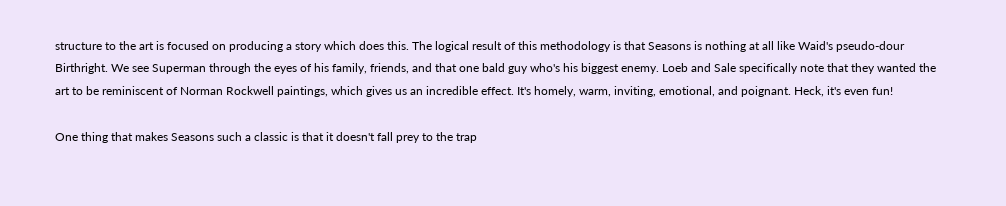structure to the art is focused on producing a story which does this. The logical result of this methodology is that Seasons is nothing at all like Waid's pseudo-dour Birthright. We see Superman through the eyes of his family, friends, and that one bald guy who's his biggest enemy. Loeb and Sale specifically note that they wanted the art to be reminiscent of Norman Rockwell paintings, which gives us an incredible effect. It's homely, warm, inviting, emotional, and poignant. Heck, it's even fun!

One thing that makes Seasons such a classic is that it doesn't fall prey to the trap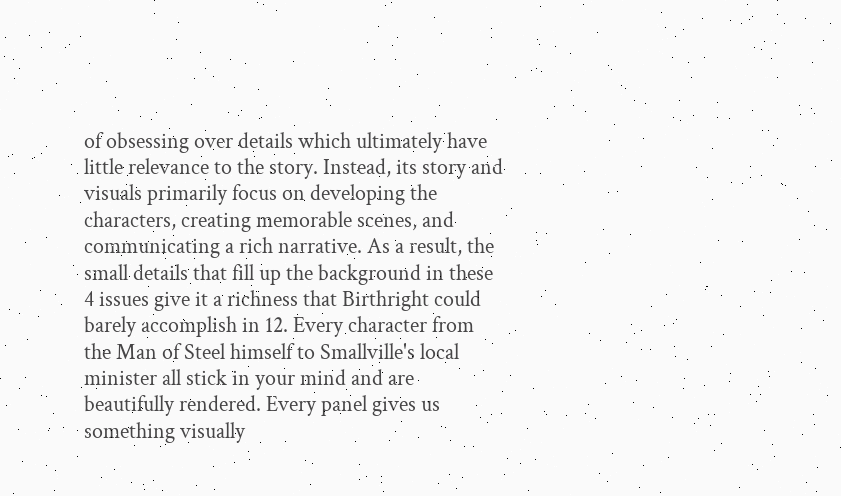of obsessing over details which ultimately have little relevance to the story. Instead, its story and visuals primarily focus on developing the characters, creating memorable scenes, and communicating a rich narrative. As a result, the small details that fill up the background in these 4 issues give it a richness that Birthright could barely accomplish in 12. Every character from the Man of Steel himself to Smallville's local minister all stick in your mind and are beautifully rendered. Every panel gives us something visually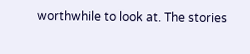worthwhile to look at. The stories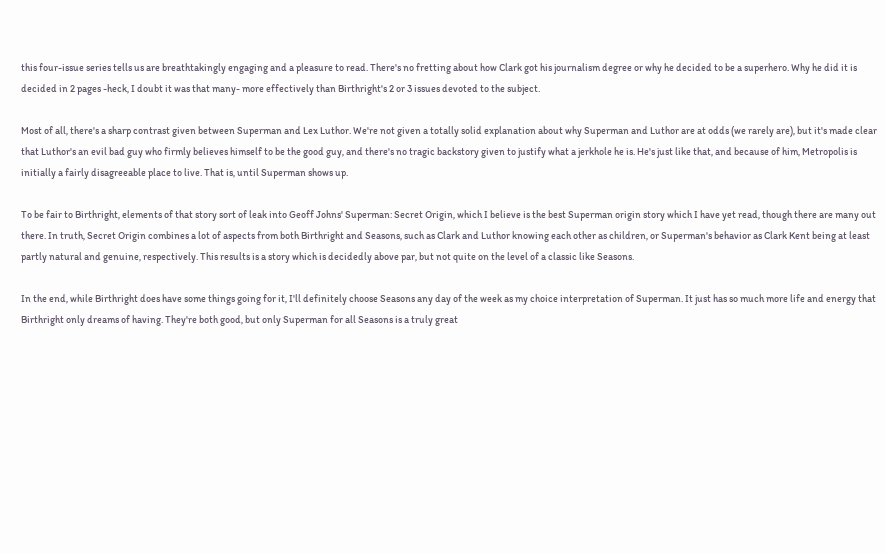this four-issue series tells us are breathtakingly engaging and a pleasure to read. There's no fretting about how Clark got his journalism degree or why he decided to be a superhero. Why he did it is decided in 2 pages -heck, I doubt it was that many- more effectively than Birthright's 2 or 3 issues devoted to the subject.

Most of all, there's a sharp contrast given between Superman and Lex Luthor. We're not given a totally solid explanation about why Superman and Luthor are at odds (we rarely are), but it's made clear that Luthor's an evil bad guy who firmly believes himself to be the good guy, and there's no tragic backstory given to justify what a jerkhole he is. He's just like that, and because of him, Metropolis is initially a fairly disagreeable place to live. That is, until Superman shows up.

To be fair to Birthright, elements of that story sort of leak into Geoff Johns' Superman: Secret Origin, which I believe is the best Superman origin story which I have yet read, though there are many out there. In truth, Secret Origin combines a lot of aspects from both Birthright and Seasons, such as Clark and Luthor knowing each other as children, or Superman's behavior as Clark Kent being at least partly natural and genuine, respectively. This results is a story which is decidedly above par, but not quite on the level of a classic like Seasons.

In the end, while Birthright does have some things going for it, I'll definitely choose Seasons any day of the week as my choice interpretation of Superman. It just has so much more life and energy that Birthright only dreams of having. They're both good, but only Superman for all Seasons is a truly great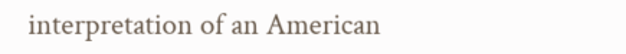interpretation of an American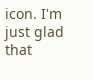icon. I'm just glad that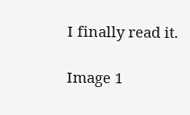I finally read it.

Image 1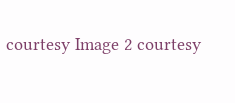courtesy Image 2 courtesy